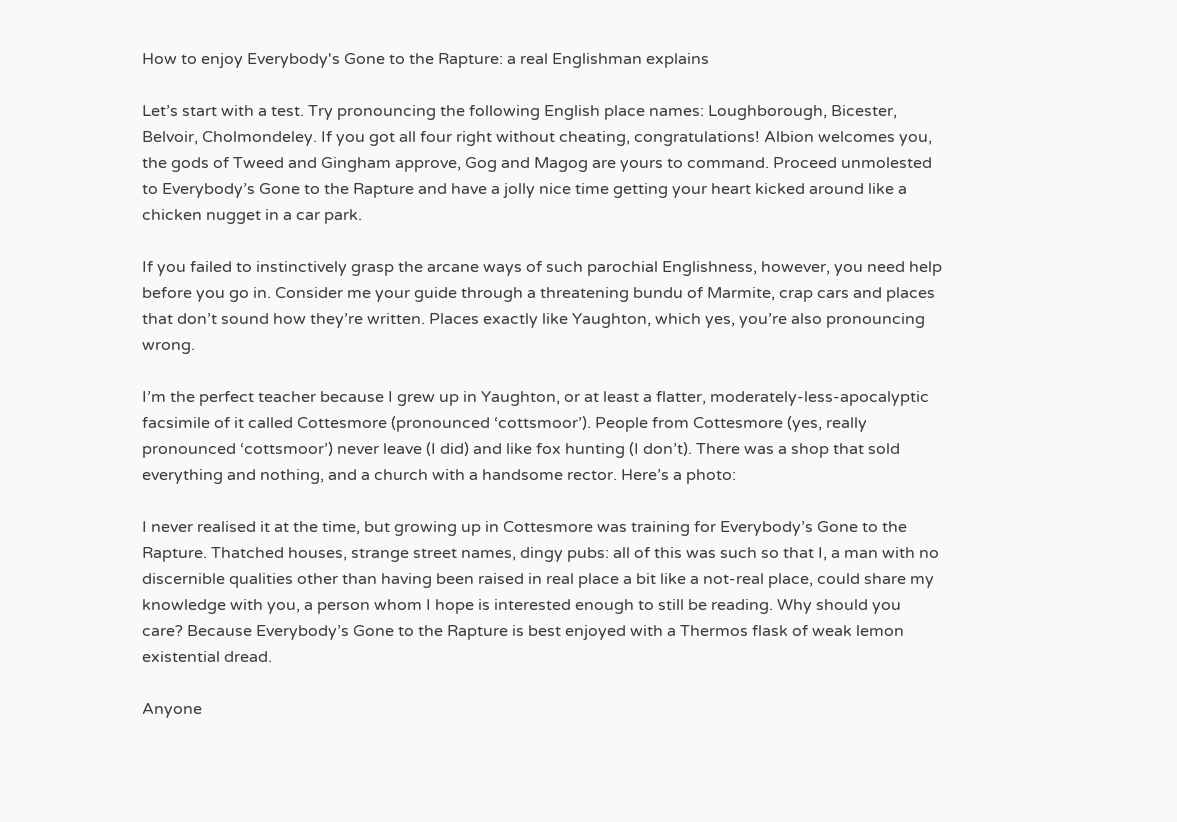How to enjoy Everybody's Gone to the Rapture: a real Englishman explains

Let’s start with a test. Try pronouncing the following English place names: Loughborough, Bicester, Belvoir, Cholmondeley. If you got all four right without cheating, congratulations! Albion welcomes you, the gods of Tweed and Gingham approve, Gog and Magog are yours to command. Proceed unmolested to Everybody’s Gone to the Rapture and have a jolly nice time getting your heart kicked around like a chicken nugget in a car park.

If you failed to instinctively grasp the arcane ways of such parochial Englishness, however, you need help before you go in. Consider me your guide through a threatening bundu of Marmite, crap cars and places that don’t sound how they’re written. Places exactly like Yaughton, which yes, you’re also pronouncing wrong.

I’m the perfect teacher because I grew up in Yaughton, or at least a flatter, moderately-less-apocalyptic facsimile of it called Cottesmore (pronounced ‘cottsmoor’). People from Cottesmore (yes, really pronounced ‘cottsmoor’) never leave (I did) and like fox hunting (I don’t). There was a shop that sold everything and nothing, and a church with a handsome rector. Here’s a photo:

I never realised it at the time, but growing up in Cottesmore was training for Everybody’s Gone to the Rapture. Thatched houses, strange street names, dingy pubs: all of this was such so that I, a man with no discernible qualities other than having been raised in real place a bit like a not-real place, could share my knowledge with you, a person whom I hope is interested enough to still be reading. Why should you care? Because Everybody’s Gone to the Rapture is best enjoyed with a Thermos flask of weak lemon existential dread.

Anyone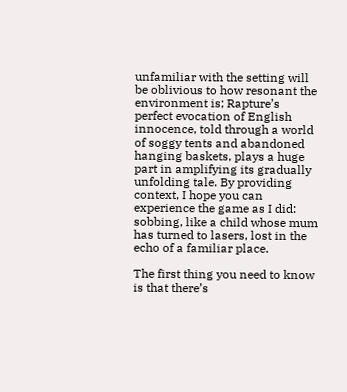unfamiliar with the setting will be oblivious to how resonant the environment is; Rapture’s perfect evocation of English innocence, told through a world of soggy tents and abandoned hanging baskets, plays a huge part in amplifying its gradually unfolding tale. By providing context, I hope you can experience the game as I did: sobbing, like a child whose mum has turned to lasers, lost in the echo of a familiar place.

The first thing you need to know is that there’s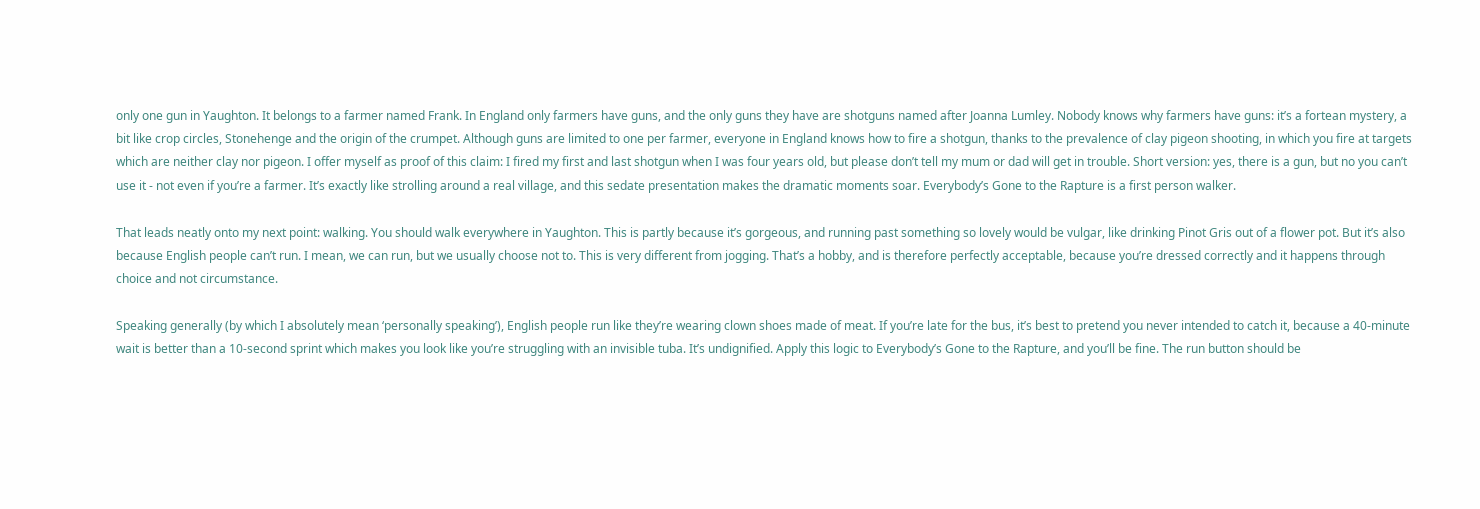only one gun in Yaughton. It belongs to a farmer named Frank. In England only farmers have guns, and the only guns they have are shotguns named after Joanna Lumley. Nobody knows why farmers have guns: it’s a fortean mystery, a bit like crop circles, Stonehenge and the origin of the crumpet. Although guns are limited to one per farmer, everyone in England knows how to fire a shotgun, thanks to the prevalence of clay pigeon shooting, in which you fire at targets which are neither clay nor pigeon. I offer myself as proof of this claim: I fired my first and last shotgun when I was four years old, but please don’t tell my mum or dad will get in trouble. Short version: yes, there is a gun, but no you can’t use it - not even if you’re a farmer. It’s exactly like strolling around a real village, and this sedate presentation makes the dramatic moments soar. Everybody’s Gone to the Rapture is a first person walker.

That leads neatly onto my next point: walking. You should walk everywhere in Yaughton. This is partly because it’s gorgeous, and running past something so lovely would be vulgar, like drinking Pinot Gris out of a flower pot. But it’s also because English people can’t run. I mean, we can run, but we usually choose not to. This is very different from jogging. That’s a hobby, and is therefore perfectly acceptable, because you’re dressed correctly and it happens through choice and not circumstance.

Speaking generally (by which I absolutely mean ‘personally speaking’), English people run like they’re wearing clown shoes made of meat. If you’re late for the bus, it’s best to pretend you never intended to catch it, because a 40-minute wait is better than a 10-second sprint which makes you look like you’re struggling with an invisible tuba. It’s undignified. Apply this logic to Everybody’s Gone to the Rapture, and you’ll be fine. The run button should be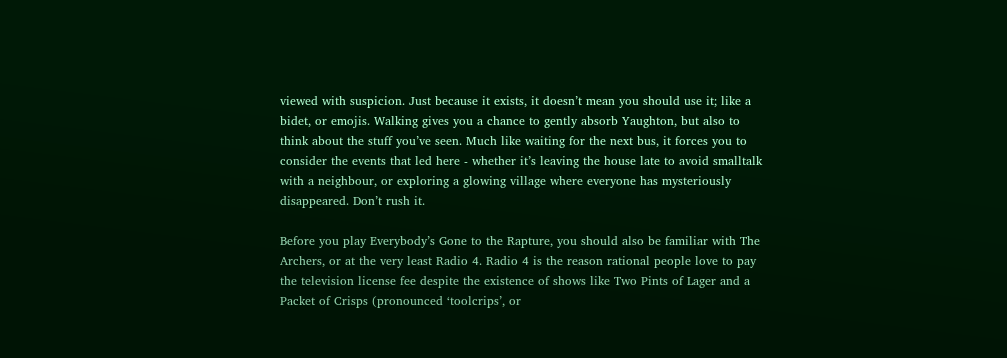viewed with suspicion. Just because it exists, it doesn’t mean you should use it; like a bidet, or emojis. Walking gives you a chance to gently absorb Yaughton, but also to think about the stuff you’ve seen. Much like waiting for the next bus, it forces you to consider the events that led here - whether it’s leaving the house late to avoid smalltalk with a neighbour, or exploring a glowing village where everyone has mysteriously disappeared. Don’t rush it.

Before you play Everybody’s Gone to the Rapture, you should also be familiar with The Archers, or at the very least Radio 4. Radio 4 is the reason rational people love to pay the television license fee despite the existence of shows like Two Pints of Lager and a Packet of Crisps (pronounced ‘toolcrips’, or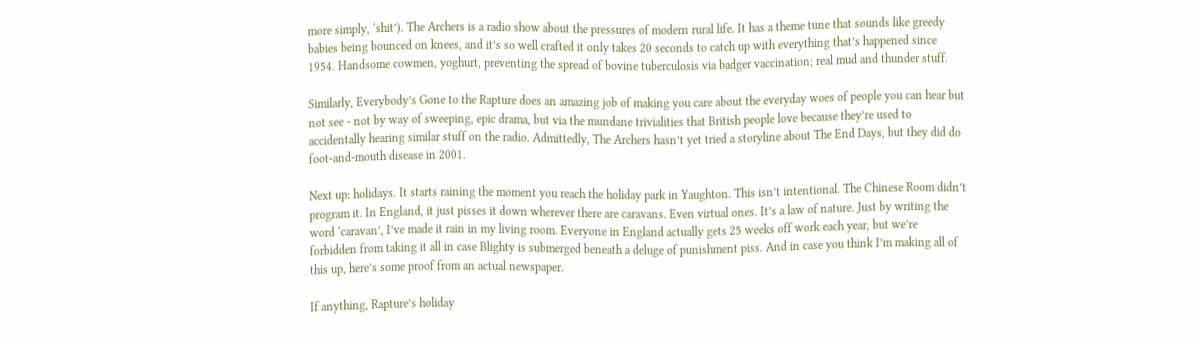more simply, ‘shit’). The Archers is a radio show about the pressures of modern rural life. It has a theme tune that sounds like greedy babies being bounced on knees, and it’s so well crafted it only takes 20 seconds to catch up with everything that’s happened since 1954. Handsome cowmen, yoghurt, preventing the spread of bovine tuberculosis via badger vaccination; real mud and thunder stuff.

Similarly, Everybody’s Gone to the Rapture does an amazing job of making you care about the everyday woes of people you can hear but not see - not by way of sweeping, epic drama, but via the mundane trivialities that British people love because they’re used to accidentally hearing similar stuff on the radio. Admittedly, The Archers hasn’t yet tried a storyline about The End Days, but they did do foot-and-mouth disease in 2001.

Next up: holidays. It starts raining the moment you reach the holiday park in Yaughton. This isn’t intentional. The Chinese Room didn’t program it. In England, it just pisses it down wherever there are caravans. Even virtual ones. It’s a law of nature. Just by writing the word ‘caravan’, I’ve made it rain in my living room. Everyone in England actually gets 25 weeks off work each year, but we’re forbidden from taking it all in case Blighty is submerged beneath a deluge of punishment piss. And in case you think I’m making all of this up, here’s some proof from an actual newspaper.

If anything, Rapture’s holiday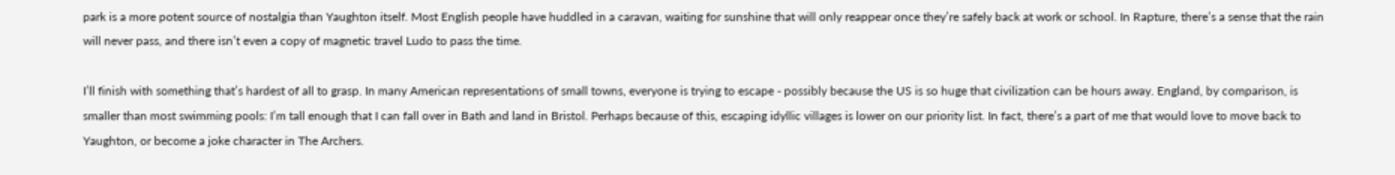park is a more potent source of nostalgia than Yaughton itself. Most English people have huddled in a caravan, waiting for sunshine that will only reappear once they’re safely back at work or school. In Rapture, there’s a sense that the rain will never pass, and there isn’t even a copy of magnetic travel Ludo to pass the time.

I’ll finish with something that’s hardest of all to grasp. In many American representations of small towns, everyone is trying to escape - possibly because the US is so huge that civilization can be hours away. England, by comparison, is smaller than most swimming pools: I’m tall enough that I can fall over in Bath and land in Bristol. Perhaps because of this, escaping idyllic villages is lower on our priority list. In fact, there’s a part of me that would love to move back to Yaughton, or become a joke character in The Archers.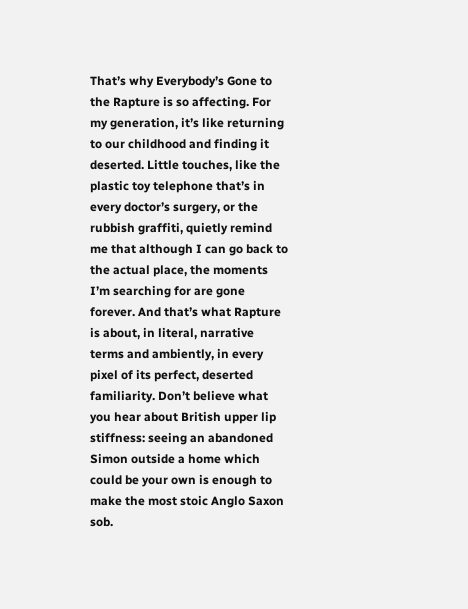That’s why Everybody’s Gone to the Rapture is so affecting. For my generation, it’s like returning to our childhood and finding it deserted. Little touches, like the plastic toy telephone that’s in every doctor’s surgery, or the rubbish graffiti, quietly remind me that although I can go back to the actual place, the moments I’m searching for are gone forever. And that’s what Rapture is about, in literal, narrative terms and ambiently, in every pixel of its perfect, deserted familiarity. Don’t believe what you hear about British upper lip stiffness: seeing an abandoned Simon outside a home which could be your own is enough to make the most stoic Anglo Saxon sob.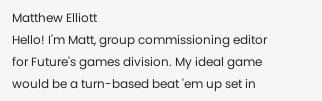Matthew Elliott
Hello! I'm Matt, group commissioning editor for Future's games division. My ideal game would be a turn-based beat 'em up set in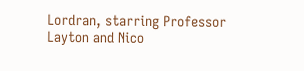Lordran, starring Professor Layton and Nico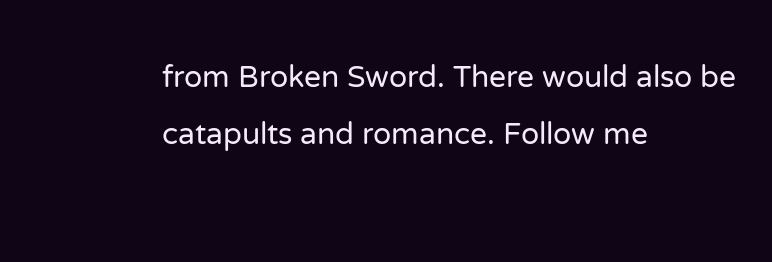from Broken Sword. There would also be catapults and romance. Follow me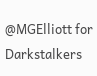@MGElliott for Darkstalkers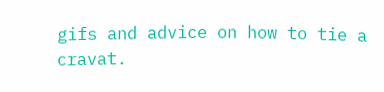gifs and advice on how to tie a cravat.